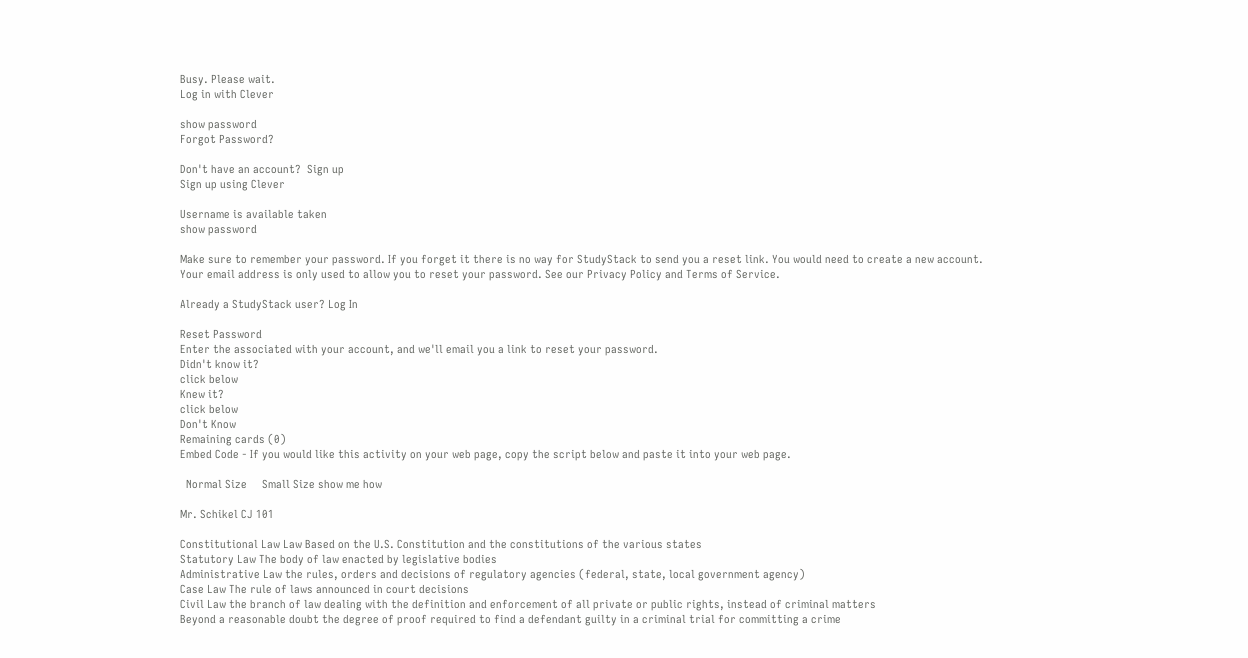Busy. Please wait.
Log in with Clever

show password
Forgot Password?

Don't have an account?  Sign up
Sign up using Clever

Username is available taken
show password

Make sure to remember your password. If you forget it there is no way for StudyStack to send you a reset link. You would need to create a new account.
Your email address is only used to allow you to reset your password. See our Privacy Policy and Terms of Service.

Already a StudyStack user? Log In

Reset Password
Enter the associated with your account, and we'll email you a link to reset your password.
Didn't know it?
click below
Knew it?
click below
Don't Know
Remaining cards (0)
Embed Code - If you would like this activity on your web page, copy the script below and paste it into your web page.

  Normal Size     Small Size show me how

Mr. Schikel CJ 101

Constitutional Law Law Based on the U.S. Constitution and the constitutions of the various states
Statutory Law The body of law enacted by legislative bodies
Administrative Law the rules, orders and decisions of regulatory agencies (federal, state, local government agency)
Case Law The rule of laws announced in court decisions
Civil Law the branch of law dealing with the definition and enforcement of all private or public rights, instead of criminal matters
Beyond a reasonable doubt the degree of proof required to find a defendant guilty in a criminal trial for committing a crime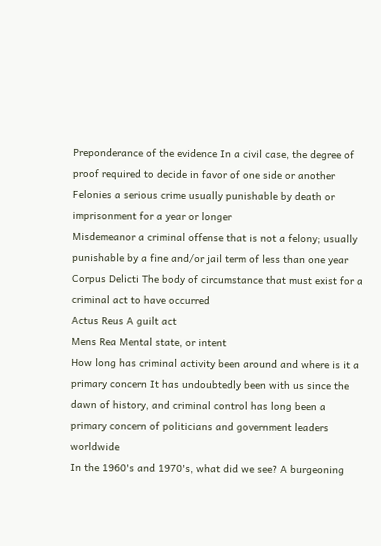Preponderance of the evidence In a civil case, the degree of proof required to decide in favor of one side or another
Felonies a serious crime usually punishable by death or imprisonment for a year or longer
Misdemeanor a criminal offense that is not a felony; usually punishable by a fine and/or jail term of less than one year
Corpus Delicti The body of circumstance that must exist for a criminal act to have occurred
Actus Reus A guilt act
Mens Rea Mental state, or intent
How long has criminal activity been around and where is it a primary concern It has undoubtedly been with us since the dawn of history, and criminal control has long been a primary concern of politicians and government leaders worldwide
In the 1960's and 1970's, what did we see? A burgeoning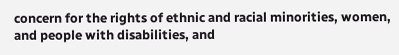concern for the rights of ethnic and racial minorities, women, and people with disabilities, and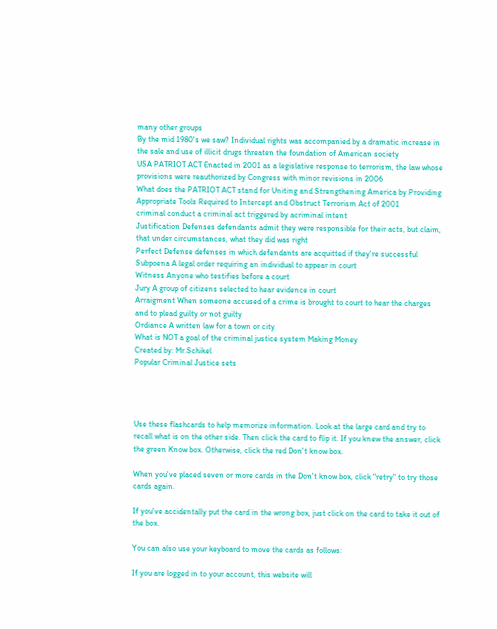many other groups
By the mid 1980's we saw? Individual rights was accompanied by a dramatic increase in the sale and use of illicit drugs threaten the foundation of American society
USA PATRIOT ACT Enacted in 2001 as a legislative response to terrorism, the law whose provisions were reauthorized by Congress with minor revisions in 2006
What does the PATRIOT ACT stand for Uniting and Strengthening America by Providing Appropriate Tools Required to Intercept and Obstruct Terrorism Act of 2001
criminal conduct a criminal act triggered by acriminal intent
Justification Defenses defendants admit they were responsible for their acts, but claim, that under circumstances, what they did was right
Perfect Defense defenses in which defendants are acquitted if they're successful
Subpoena A legal order requiring an individual to appear in court
Witness Anyone who testifies before a court
Jury A group of citizens selected to hear evidence in court
Arraigment When someone accused of a crime is brought to court to hear the charges and to plead guilty or not guilty
Ordiance A written law for a town or city
What is NOT a goal of the criminal justice system Making Money
Created by: Mr.Schikel
Popular Criminal Justice sets




Use these flashcards to help memorize information. Look at the large card and try to recall what is on the other side. Then click the card to flip it. If you knew the answer, click the green Know box. Otherwise, click the red Don't know box.

When you've placed seven or more cards in the Don't know box, click "retry" to try those cards again.

If you've accidentally put the card in the wrong box, just click on the card to take it out of the box.

You can also use your keyboard to move the cards as follows:

If you are logged in to your account, this website will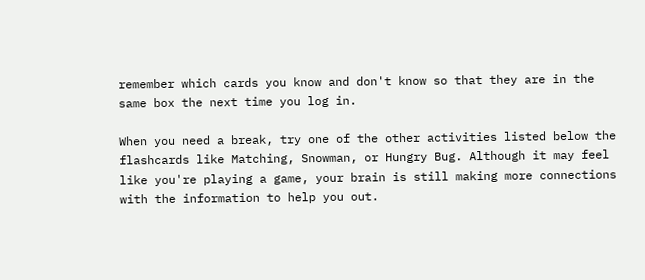remember which cards you know and don't know so that they are in the same box the next time you log in.

When you need a break, try one of the other activities listed below the flashcards like Matching, Snowman, or Hungry Bug. Although it may feel like you're playing a game, your brain is still making more connections with the information to help you out.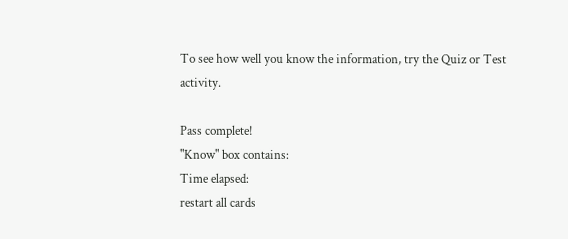To see how well you know the information, try the Quiz or Test activity.

Pass complete!
"Know" box contains:
Time elapsed:
restart all cards